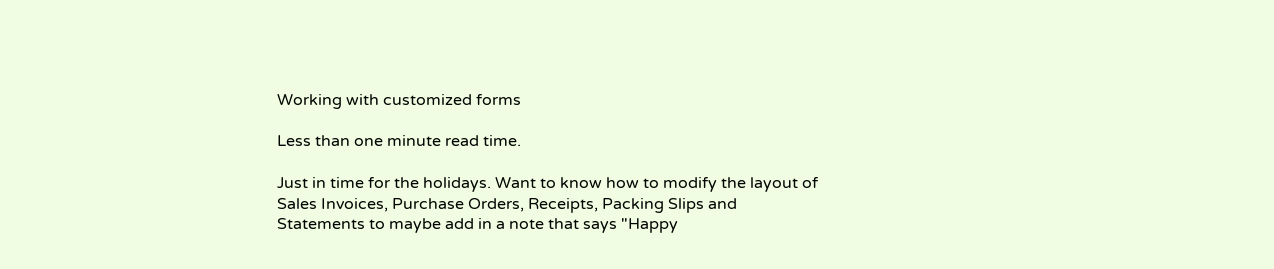Working with customized forms

Less than one minute read time.

Just in time for the holidays. Want to know how to modify the layout of Sales Invoices, Purchase Orders, Receipts, Packing Slips and Statements to maybe add in a note that says "Happy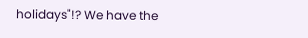holidays"!? We have the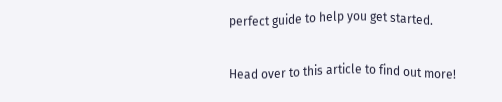perfect guide to help you get started.

Head over to this article to find out more!